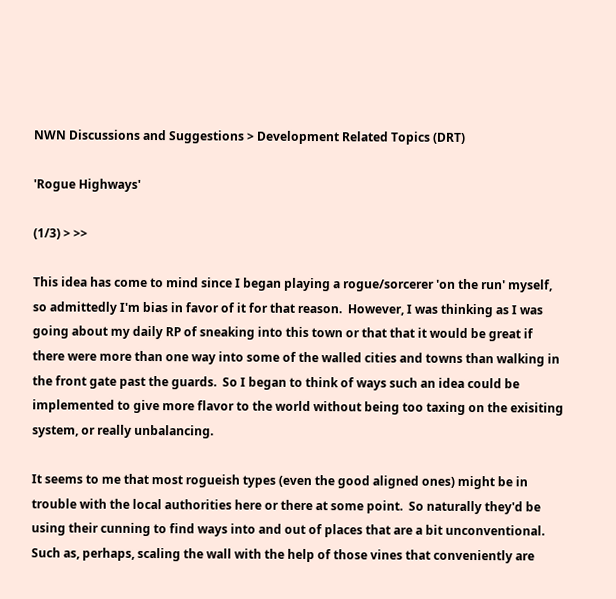NWN Discussions and Suggestions > Development Related Topics (DRT)

'Rogue Highways'

(1/3) > >>

This idea has come to mind since I began playing a rogue/sorcerer 'on the run' myself, so admittedly I'm bias in favor of it for that reason.  However, I was thinking as I was going about my daily RP of sneaking into this town or that that it would be great if there were more than one way into some of the walled cities and towns than walking in the front gate past the guards.  So I began to think of ways such an idea could be implemented to give more flavor to the world without being too taxing on the exisiting system, or really unbalancing.

It seems to me that most rogueish types (even the good aligned ones) might be in trouble with the local authorities here or there at some point.  So naturally they'd be using their cunning to find ways into and out of places that are a bit unconventional.  Such as, perhaps, scaling the wall with the help of those vines that conveniently are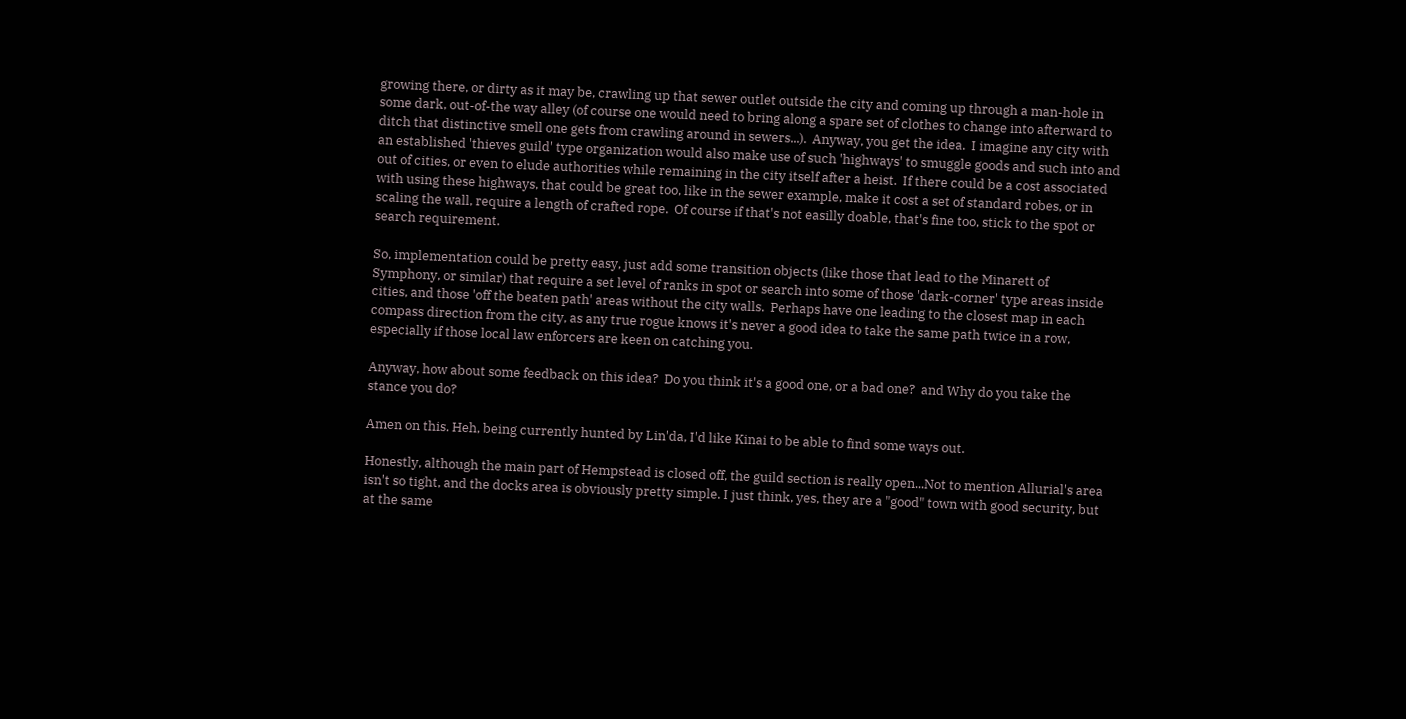growing there, or dirty as it may be, crawling up that sewer outlet outside the city and coming up through a man-hole in some dark, out-of-the way alley (of course one would need to bring along a spare set of clothes to change into afterward to ditch that distinctive smell one gets from crawling around in sewers...).  Anyway, you get the idea.  I imagine any city with an established 'thieves guild' type organization would also make use of such 'highways' to smuggle goods and such into and out of cities, or even to elude authorities while remaining in the city itself after a heist.  If there could be a cost associated with using these highways, that could be great too, like in the sewer example, make it cost a set of standard robes, or in scaling the wall, require a length of crafted rope.  Of course if that's not easilly doable, that's fine too, stick to the spot or search requirement.

So, implementation could be pretty easy, just add some transition objects (like those that lead to the Minarett of Symphony, or similar) that require a set level of ranks in spot or search into some of those 'dark-corner' type areas inside cities, and those 'off the beaten path' areas without the city walls.  Perhaps have one leading to the closest map in each compass direction from the city, as any true rogue knows it's never a good idea to take the same path twice in a row, especially if those local law enforcers are keen on catching you.

Anyway, how about some feedback on this idea?  Do you think it's a good one, or a bad one?  and Why do you take the stance you do?

Amen on this. Heh, being currently hunted by Lin'da, I'd like Kinai to be able to find some ways out.

Honestly, although the main part of Hempstead is closed off, the guild section is really open...Not to mention Allurial's area isn't so tight, and the docks area is obviously pretty simple. I just think, yes, they are a "good" town with good security, but at the same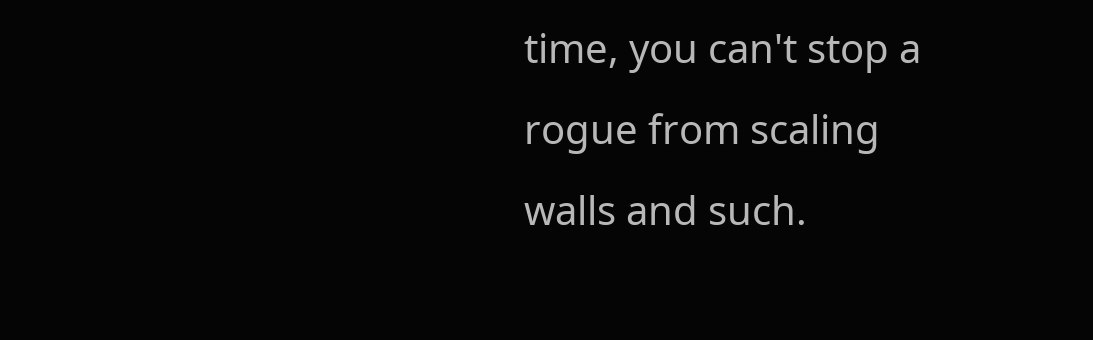time, you can't stop a rogue from scaling walls and such.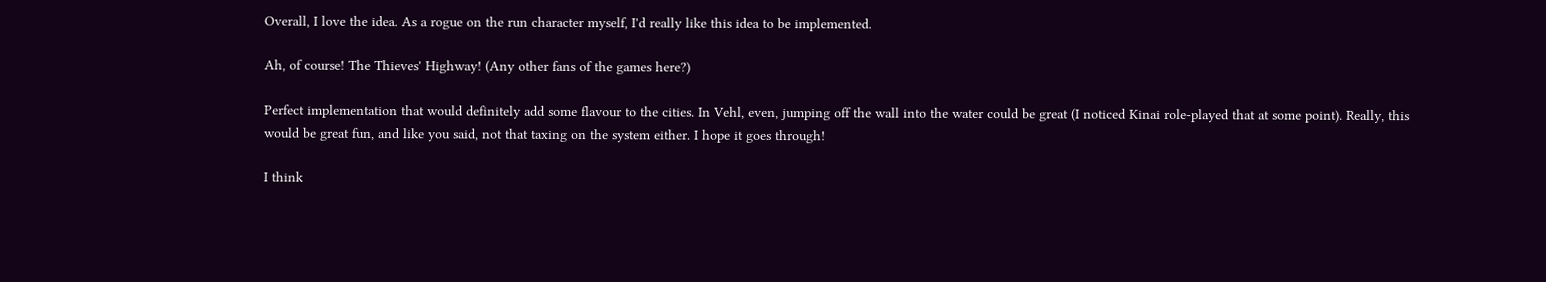Overall, I love the idea. As a rogue on the run character myself, I'd really like this idea to be implemented.

Ah, of course! The Thieves' Highway! (Any other fans of the games here?)

Perfect implementation that would definitely add some flavour to the cities. In Vehl, even, jumping off the wall into the water could be great (I noticed Kinai role-played that at some point). Really, this would be great fun, and like you said, not that taxing on the system either. I hope it goes through!

I think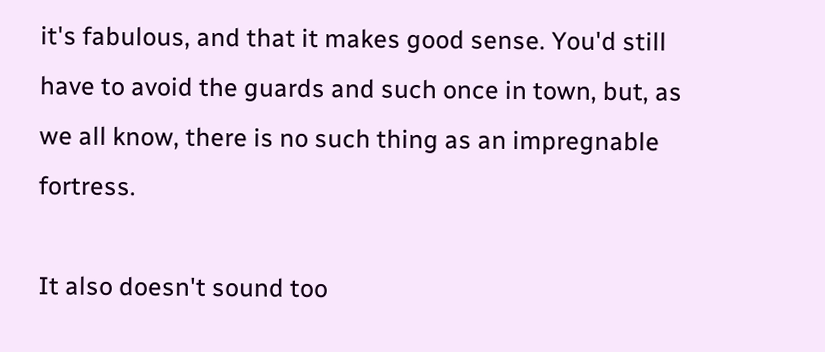it's fabulous, and that it makes good sense. You'd still have to avoid the guards and such once in town, but, as we all know, there is no such thing as an impregnable fortress.

It also doesn't sound too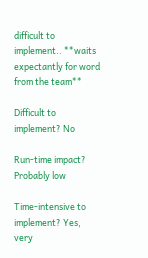difficult to implement.. **waits expectantly for word from the team**

Difficult to implement? No

Run-time impact?  Probably low

Time-intensive to implement? Yes, very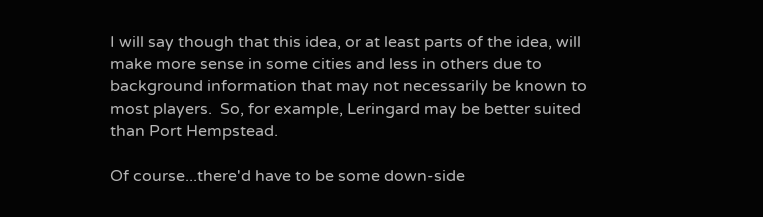I will say though that this idea, or at least parts of the idea, will make more sense in some cities and less in others due to background information that may not necessarily be known to most players.  So, for example, Leringard may be better suited than Port Hempstead.

Of course...there'd have to be some down-side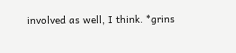involved as well, I think. *grins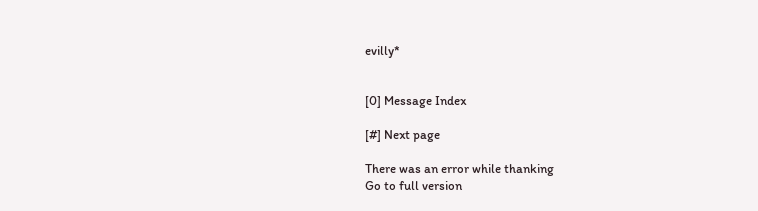evilly*


[0] Message Index

[#] Next page

There was an error while thanking
Go to full version